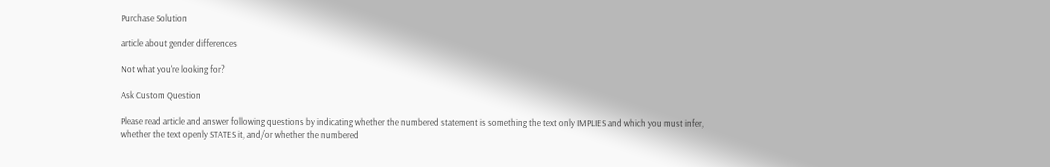Purchase Solution

article about gender differences

Not what you're looking for?

Ask Custom Question

Please read article and answer following questions by indicating whether the numbered statement is something the text only IMPLIES and which you must infer, whether the text openly STATES it, and/or whether the numbered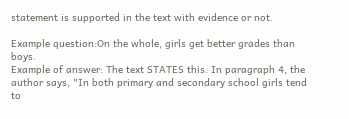statement is supported in the text with evidence or not.

Example question:On the whole, girls get better grades than boys.
Example of answer: The text STATES this. In paragraph 4, the author says, "In both primary and secondary school girls tend to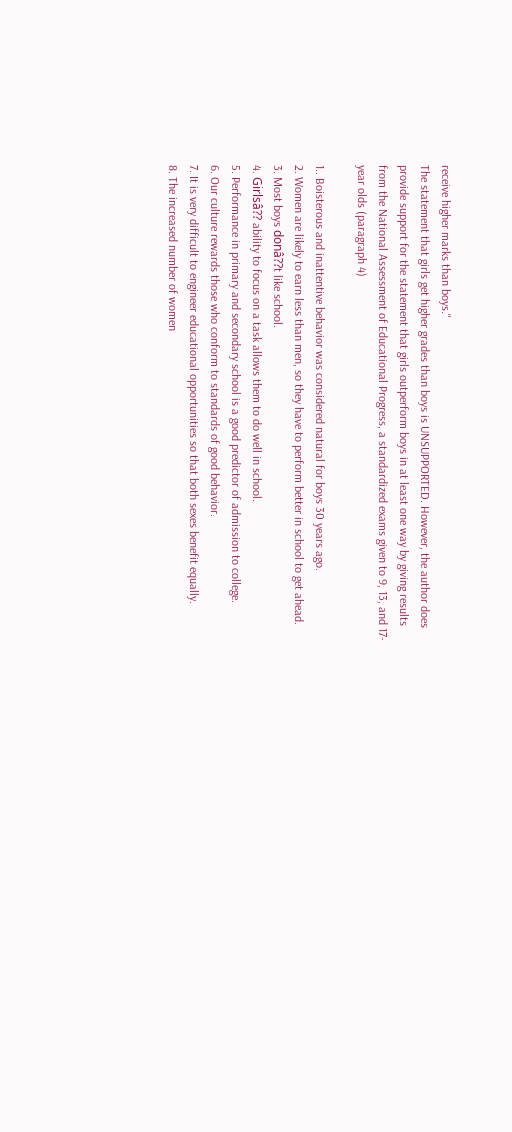receive higher marks than boys."
The statement that girls get higher grades than boys is UNSUPPORTED. However, the author does provide support for the statement that girls outperform boys in at least one way by giving results from the National Assessment of Educational Progress, a standardized exams given to 9, 13, and 17-year olds (paragraph 4)

1.. Boisterous and inattentive behavior was considered natural for boys 30 years ago.
2. Women are likely to earn less than men, so they have to perform better in school to get ahead.
3. Most boys donâ??t like school.
4. Girlsâ?? ability to focus on a task allows them to do well in school.
5. Performance in primary and secondary school is a good predictor of admission to college.
6. Our culture rewards those who conform to standards of good behavior.
7. It is very difficult to engineer educational opportunities so that both sexes benefit equally.
8. The increased number of women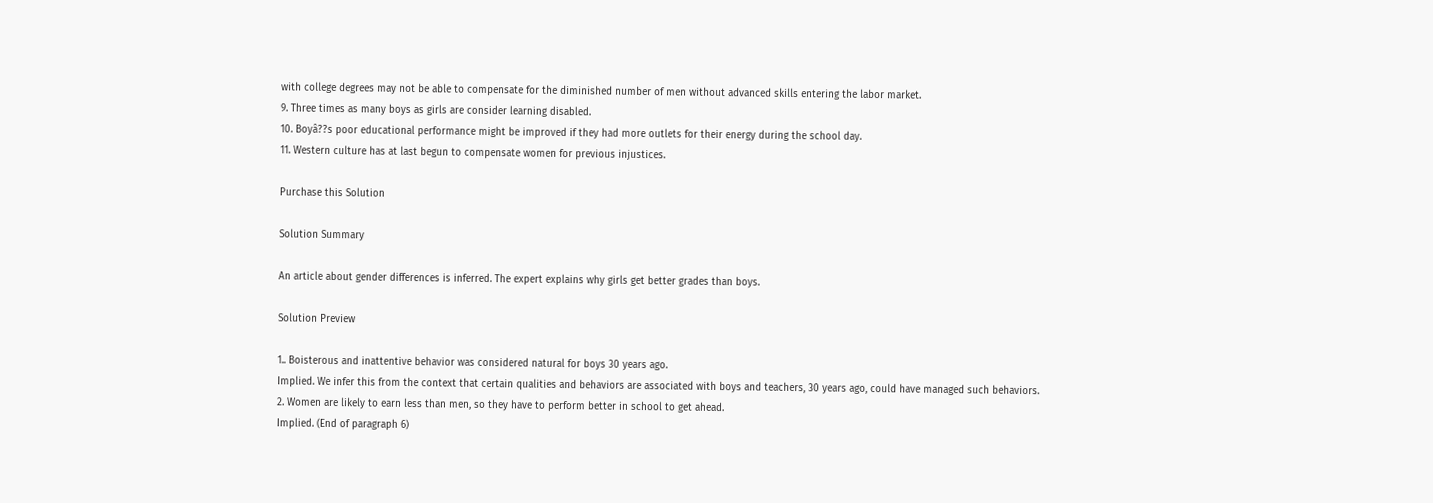with college degrees may not be able to compensate for the diminished number of men without advanced skills entering the labor market.
9. Three times as many boys as girls are consider learning disabled.
10. Boyâ??s poor educational performance might be improved if they had more outlets for their energy during the school day.
11. Western culture has at last begun to compensate women for previous injustices.

Purchase this Solution

Solution Summary

An article about gender differences is inferred. The expert explains why girls get better grades than boys.

Solution Preview

1.. Boisterous and inattentive behavior was considered natural for boys 30 years ago.
Implied. We infer this from the context that certain qualities and behaviors are associated with boys and teachers, 30 years ago, could have managed such behaviors.
2. Women are likely to earn less than men, so they have to perform better in school to get ahead.
Implied. (End of paragraph 6)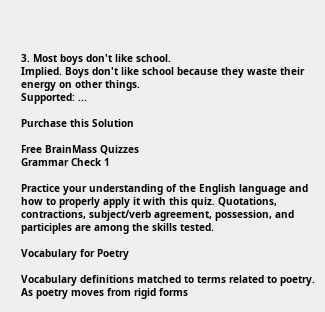3. Most boys don't like school.
Implied. Boys don't like school because they waste their energy on other things.
Supported: ...

Purchase this Solution

Free BrainMass Quizzes
Grammar Check 1

Practice your understanding of the English language and how to properly apply it with this quiz. Quotations, contractions, subject/verb agreement, possession, and participles are among the skills tested.

Vocabulary for Poetry

Vocabulary definitions matched to terms related to poetry. As poetry moves from rigid forms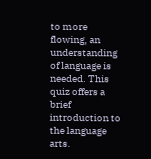to more flowing, an understanding of language is needed. This quiz offers a brief introduction to the language arts.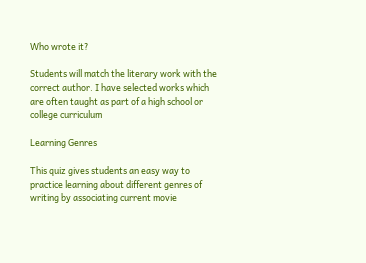Who wrote it?

Students will match the literary work with the correct author. I have selected works which are often taught as part of a high school or college curriculum

Learning Genres

This quiz gives students an easy way to practice learning about different genres of writing by associating current movie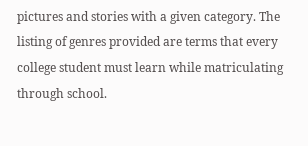pictures and stories with a given category. The listing of genres provided are terms that every college student must learn while matriculating through school.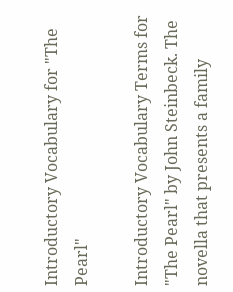Introductory Vocabulary for "The Pearl"

Introductory Vocabulary Terms for "The Pearl" by John Steinbeck. The novella that presents a family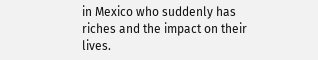in Mexico who suddenly has riches and the impact on their lives.